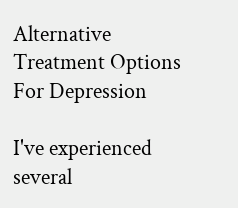Alternative Treatment Options For Depression

I've experienced several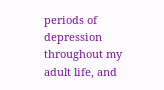periods of depression throughout my adult life, and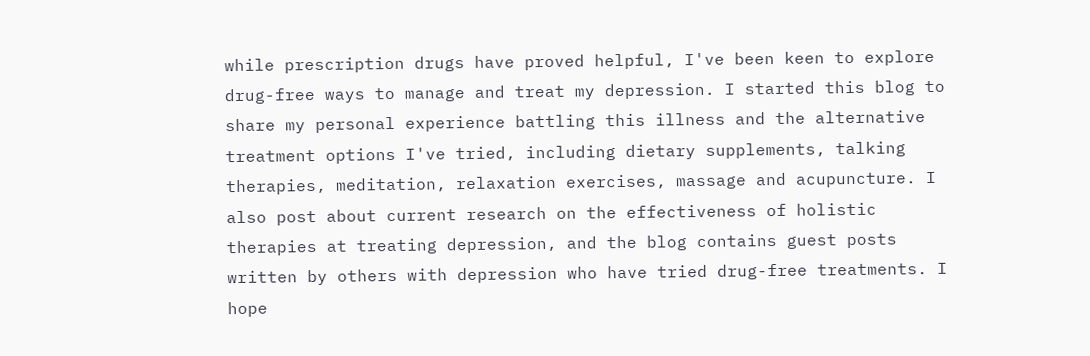while prescription drugs have proved helpful, I've been keen to explore drug-free ways to manage and treat my depression. I started this blog to share my personal experience battling this illness and the alternative treatment options I've tried, including dietary supplements, talking therapies, meditation, relaxation exercises, massage and acupuncture. I also post about current research on the effectiveness of holistic therapies at treating depression, and the blog contains guest posts written by others with depression who have tried drug-free treatments. I hope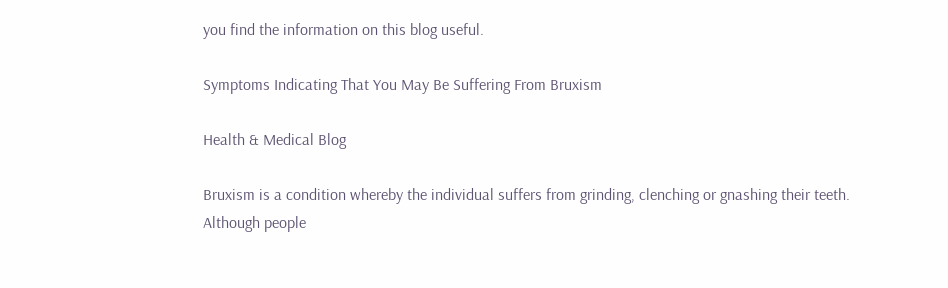you find the information on this blog useful.

Symptoms Indicating That You May Be Suffering From Bruxism

Health & Medical Blog

Bruxism is a condition whereby the individual suffers from grinding, clenching or gnashing their teeth. Although people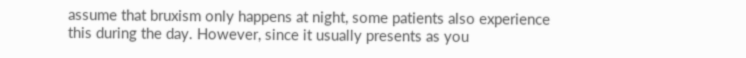assume that bruxism only happens at night, some patients also experience this during the day. However, since it usually presents as you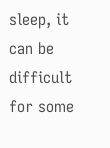sleep, it can be difficult for some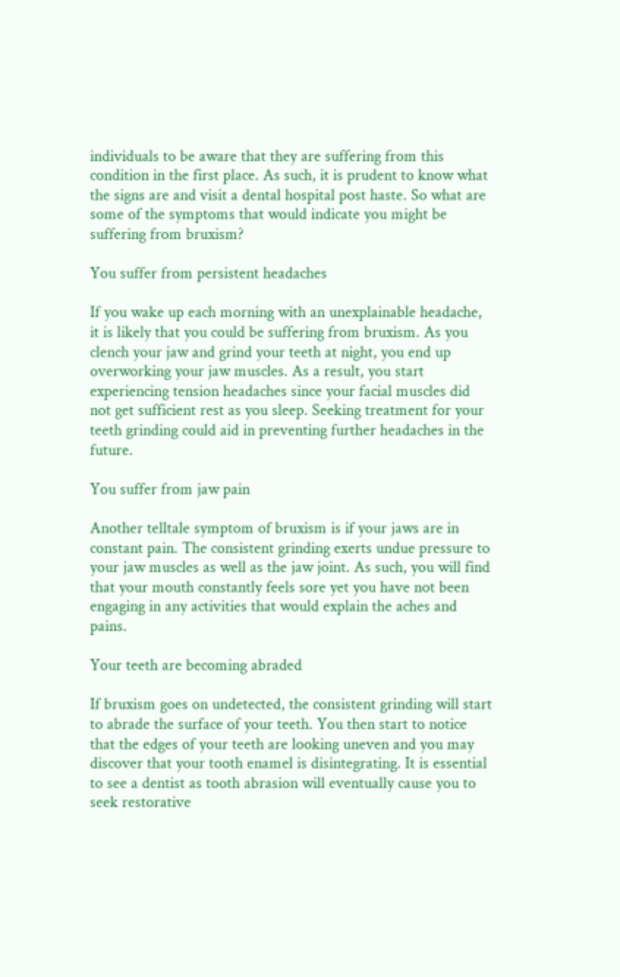individuals to be aware that they are suffering from this condition in the first place. As such, it is prudent to know what the signs are and visit a dental hospital post haste. So what are some of the symptoms that would indicate you might be suffering from bruxism?

You suffer from persistent headaches

If you wake up each morning with an unexplainable headache, it is likely that you could be suffering from bruxism. As you clench your jaw and grind your teeth at night, you end up overworking your jaw muscles. As a result, you start experiencing tension headaches since your facial muscles did not get sufficient rest as you sleep. Seeking treatment for your teeth grinding could aid in preventing further headaches in the future.

You suffer from jaw pain

Another telltale symptom of bruxism is if your jaws are in constant pain. The consistent grinding exerts undue pressure to your jaw muscles as well as the jaw joint. As such, you will find that your mouth constantly feels sore yet you have not been engaging in any activities that would explain the aches and pains.

Your teeth are becoming abraded

If bruxism goes on undetected, the consistent grinding will start to abrade the surface of your teeth. You then start to notice that the edges of your teeth are looking uneven and you may discover that your tooth enamel is disintegrating. It is essential to see a dentist as tooth abrasion will eventually cause you to seek restorative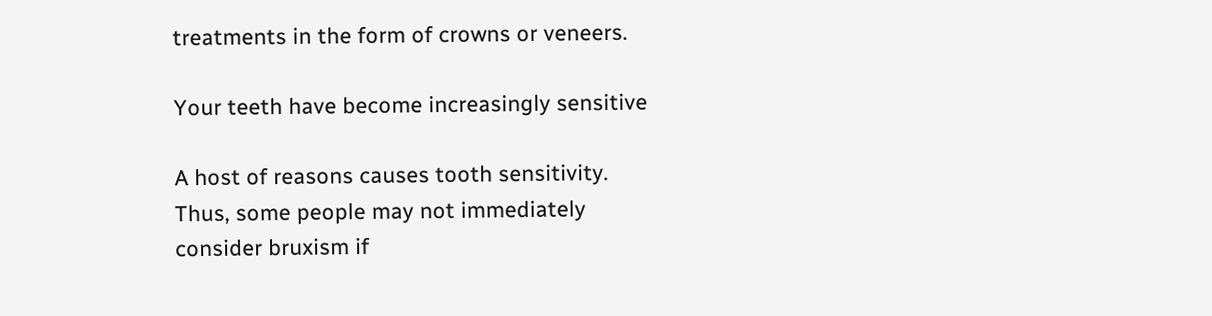treatments in the form of crowns or veneers.

Your teeth have become increasingly sensitive

A host of reasons causes tooth sensitivity. Thus, some people may not immediately consider bruxism if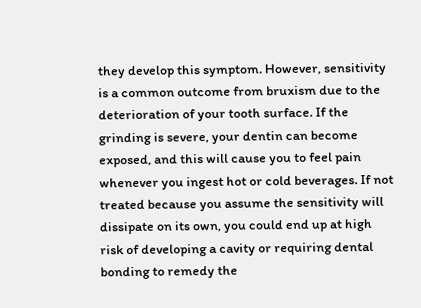they develop this symptom. However, sensitivity is a common outcome from bruxism due to the deterioration of your tooth surface. If the grinding is severe, your dentin can become exposed, and this will cause you to feel pain whenever you ingest hot or cold beverages. If not treated because you assume the sensitivity will dissipate on its own, you could end up at high risk of developing a cavity or requiring dental bonding to remedy the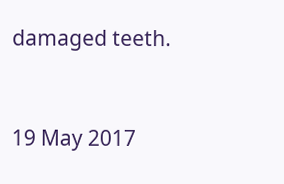damaged teeth.


19 May 2017